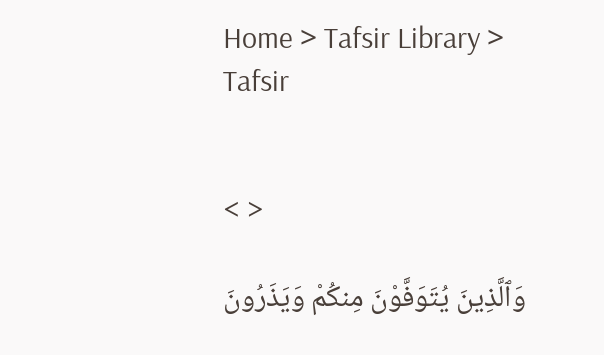Home > Tafsir Library > Tafsir


< >

وَٱلَّذِينَ يُتَوَفَّوْنَ مِنكُمْ وَيَذَرُونَ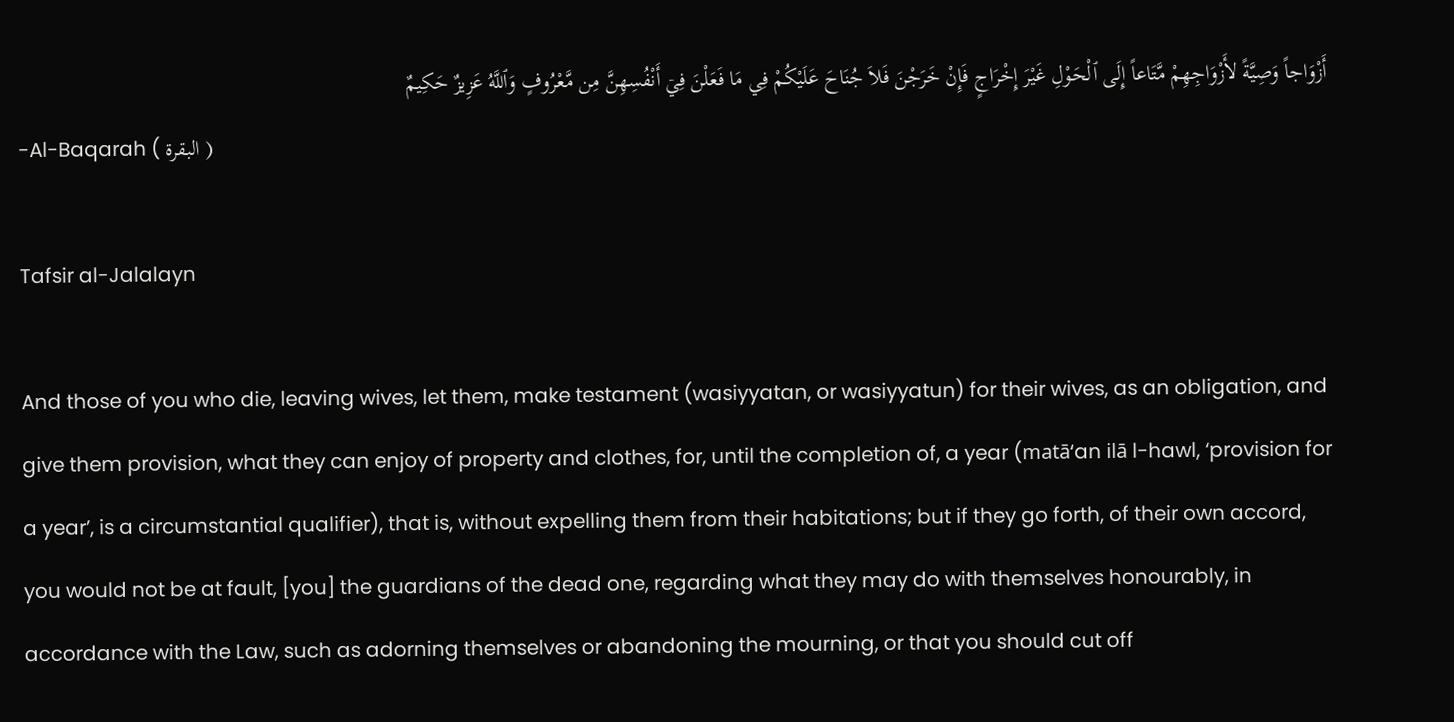أَزْوَاجاً وَصِيَّةً لأَزْوَاجِهِمْ مَّتَاعاً إِلَى ٱلْحَوْلِ غَيْرَ إِخْرَاجٍ فَإِنْ خَرَجْنَ فَلاَ جُنَاحَ عَلَيْكُمْ فِي مَا فَعَلْنَ فِيۤ أَنْفُسِهِنَّ مِن مَّعْرُوفٍ وَٱللَّهُ عَزِيزٌ حَكِيمٌ
-Al-Baqarah ( البقرة )

Tafsir al-Jalalayn

And those of you who die, leaving wives, let them, make testament (wasiyyatan, or wasiyyatun) for their wives, as an obligation, and give them provision, what they can enjoy of property and clothes, for, until the completion of, a year (matā‘an ilā l-hawl, ‘provision for a year’, is a circumstantial qualifier), that is, without expelling them from their habitations; but if they go forth, of their own accord, you would not be at fault, [you] the guardians of the dead one, regarding what they may do with themselves honourably, in accordance with the Law, such as adorning themselves or abandoning the mourning, or that you should cut off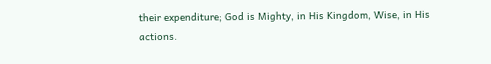their expenditure; God is Mighty, in His Kingdom, Wise, in His actions.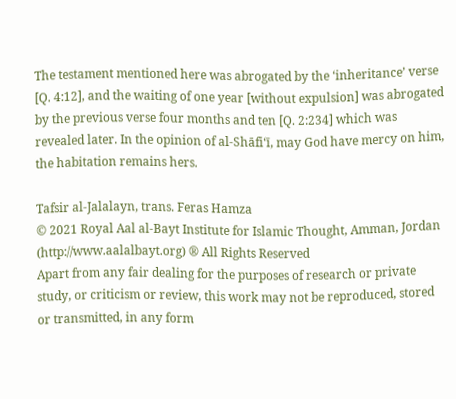The testament mentioned here was abrogated by the ‘inheritance’ verse [Q. 4:12], and the waiting of one year [without expulsion] was abrogated by the previous verse four months and ten [Q. 2:234] which was revealed later. In the opinion of al-Shāfi‘ī, may God have mercy on him, the habitation remains hers.

Tafsir al-Jalalayn, trans. Feras Hamza
© 2021 Royal Aal al-Bayt Institute for Islamic Thought, Amman, Jordan (http://www.aalalbayt.org) ® All Rights Reserved
Apart from any fair dealing for the purposes of research or private study, or criticism or review, this work may not be reproduced, stored or transmitted, in any form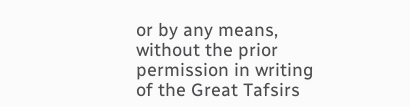or by any means, without the prior permission in writing of the Great Tafsirs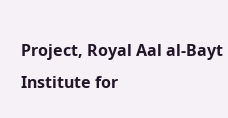Project, Royal Aal al-Bayt Institute for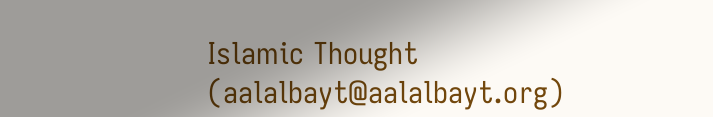Islamic Thought (aalalbayt@aalalbayt.org)